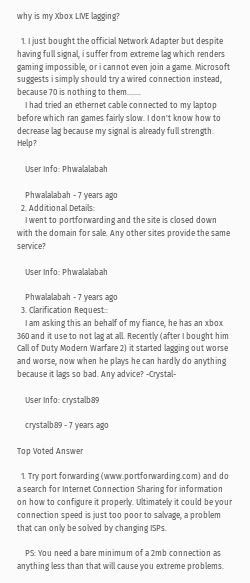why is my Xbox LIVE lagging?

  1. I just bought the official Network Adapter but despite having full signal, i suffer from extreme lag which renders gaming impossible, or i cannot even join a game. Microsoft suggests i simply should try a wired connection instead, because 70 is nothing to them.......
    I had tried an ethernet cable connected to my laptop before which ran games fairly slow. I don't know how to decrease lag because my signal is already full strength. Help?

    User Info: Phwalalabah

    Phwalalabah - 7 years ago
  2. Additional Details:
    I went to portforwarding and the site is closed down with the domain for sale. Any other sites provide the same service?

    User Info: Phwalalabah

    Phwalalabah - 7 years ago
  3. Clarification Request::
    I am asking this an behalf of my fiance, he has an xbox 360 and it use to not lag at all. Recently (after I bought him Call of Duty Modern Warfare 2) it started lagging out worse and worse, now when he plays he can hardly do anything because it lags so bad. Any advice? -Crystal-

    User Info: crystalb89

    crystalb89 - 7 years ago

Top Voted Answer

  1. Try port forwarding (www.portforwarding.com) and do a search for Internet Connection Sharing for information on how to configure it properly. Ultimately it could be your connection speed is just too poor to salvage, a problem that can only be solved by changing ISPs.

    PS: You need a bare minimum of a 2mb connection as anything less than that will cause you extreme problems.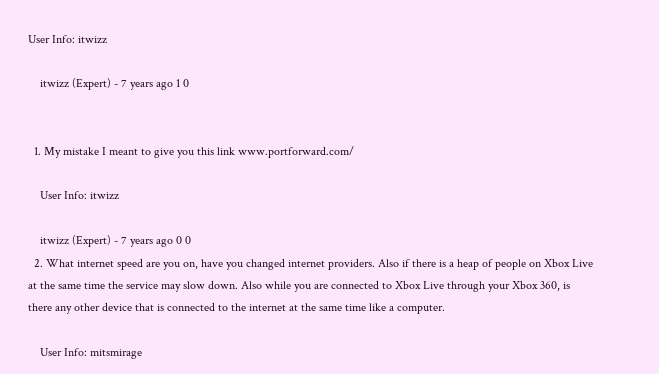User Info: itwizz

    itwizz (Expert) - 7 years ago 1 0


  1. My mistake I meant to give you this link www.portforward.com/

    User Info: itwizz

    itwizz (Expert) - 7 years ago 0 0
  2. What internet speed are you on, have you changed internet providers. Also if there is a heap of people on Xbox Live at the same time the service may slow down. Also while you are connected to Xbox Live through your Xbox 360, is there any other device that is connected to the internet at the same time like a computer.

    User Info: mitsmirage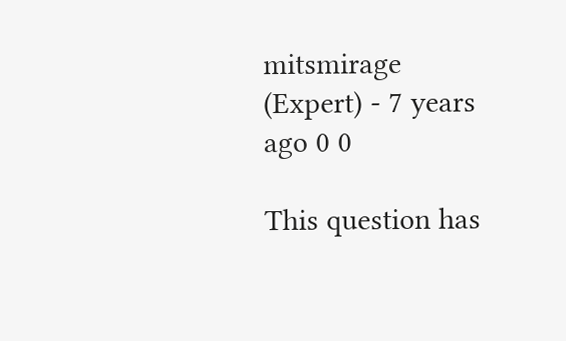mitsmirage (Expert) - 7 years ago 0 0

This question has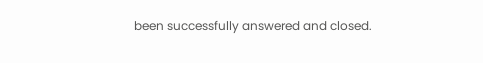been successfully answered and closed.